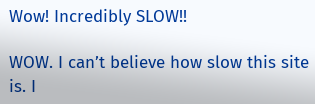Wow! Incredibly SLOW!!

WOW. I can’t believe how slow this site is. I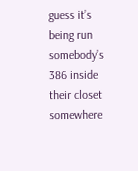guess it’s being run somebody’s 386 inside their closet somewhere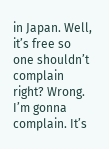in Japan. Well, it’s free so one shouldn’t complain right? Wrong. I’m gonna complain. It’s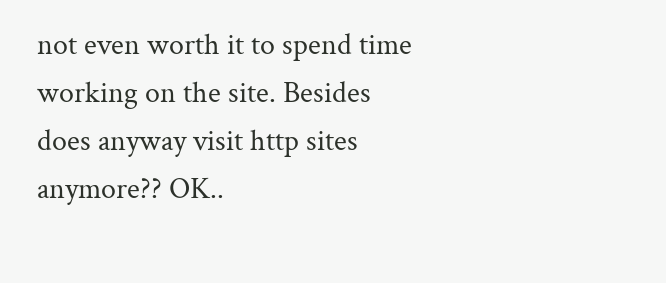not even worth it to spend time working on the site. Besides does anyway visit http sites anymore?? OK..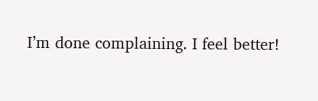I’m done complaining. I feel better!